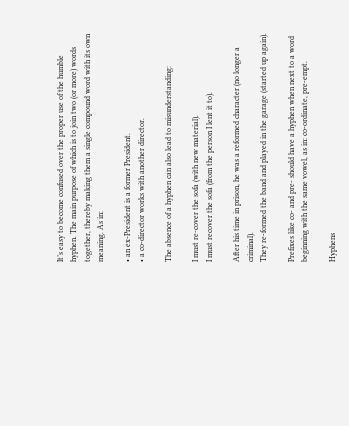It’s easy to become confused over the proper use of the humble hyphen. The main purpose of which is to join two (or more) words together, thereby making them a single compound word with its own meaning. As in:

• an ex-President is a former President.
• a co-director works with another director.

The absence of a hyphen can also lead to misunderstanding:

I must re-cover the sofa (with new material).
I must recover the sofa (from the person I lent it to).

After his time in prison, he was a reformed character (no longer a criminal).
They re-formed the band and played in the garage (started up again).

Prefixes like co- and pre- should have a hyphen when next to a word beginning with the same vowel, as in: co-ordinate, pre-empt.

Hyphens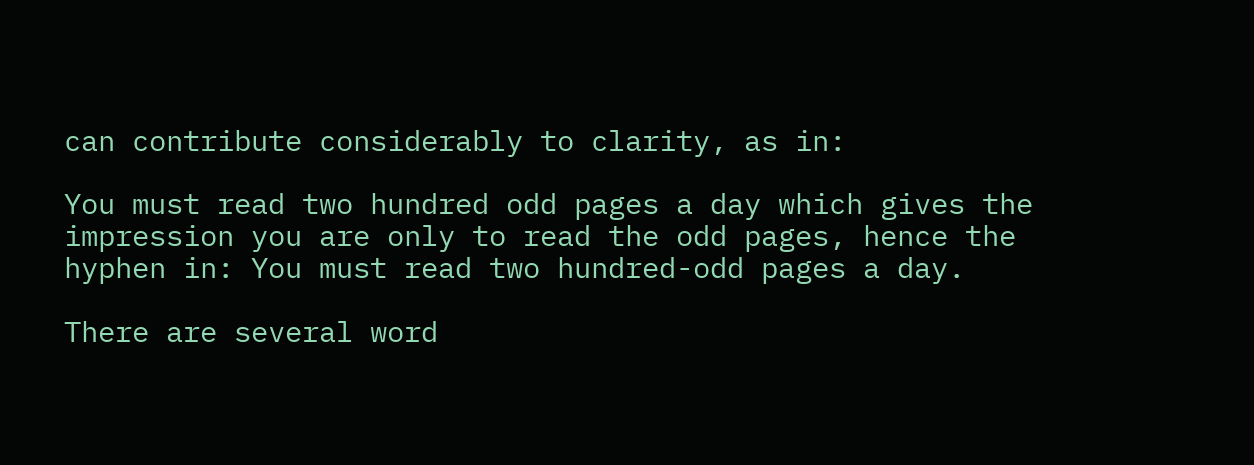can contribute considerably to clarity, as in:

You must read two hundred odd pages a day which gives the impression you are only to read the odd pages, hence the hyphen in: You must read two hundred-odd pages a day.

There are several word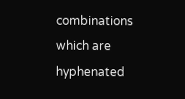combinations which are hyphenated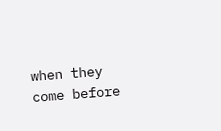when they come before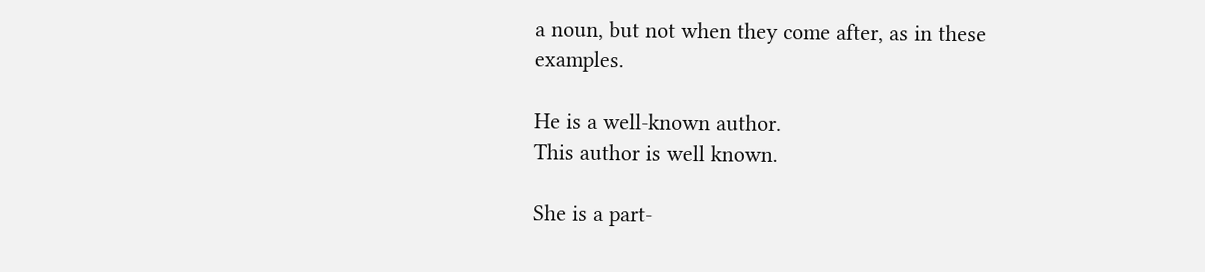a noun, but not when they come after, as in these examples.

He is a well-known author.
This author is well known.

She is a part-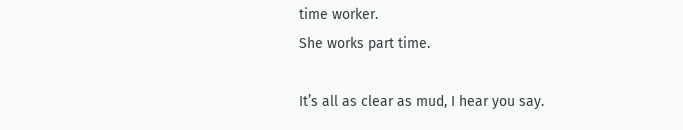time worker.
She works part time.

It’s all as clear as mud, I hear you say.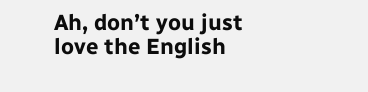Ah, don’t you just love the English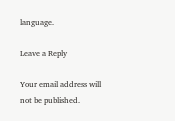language.

Leave a Reply

Your email address will not be published.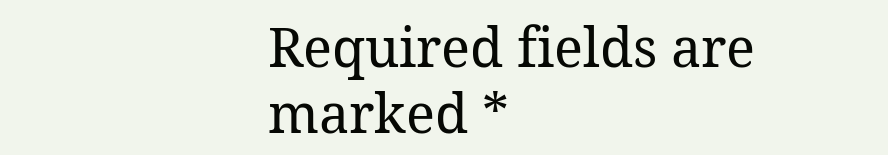Required fields are marked *